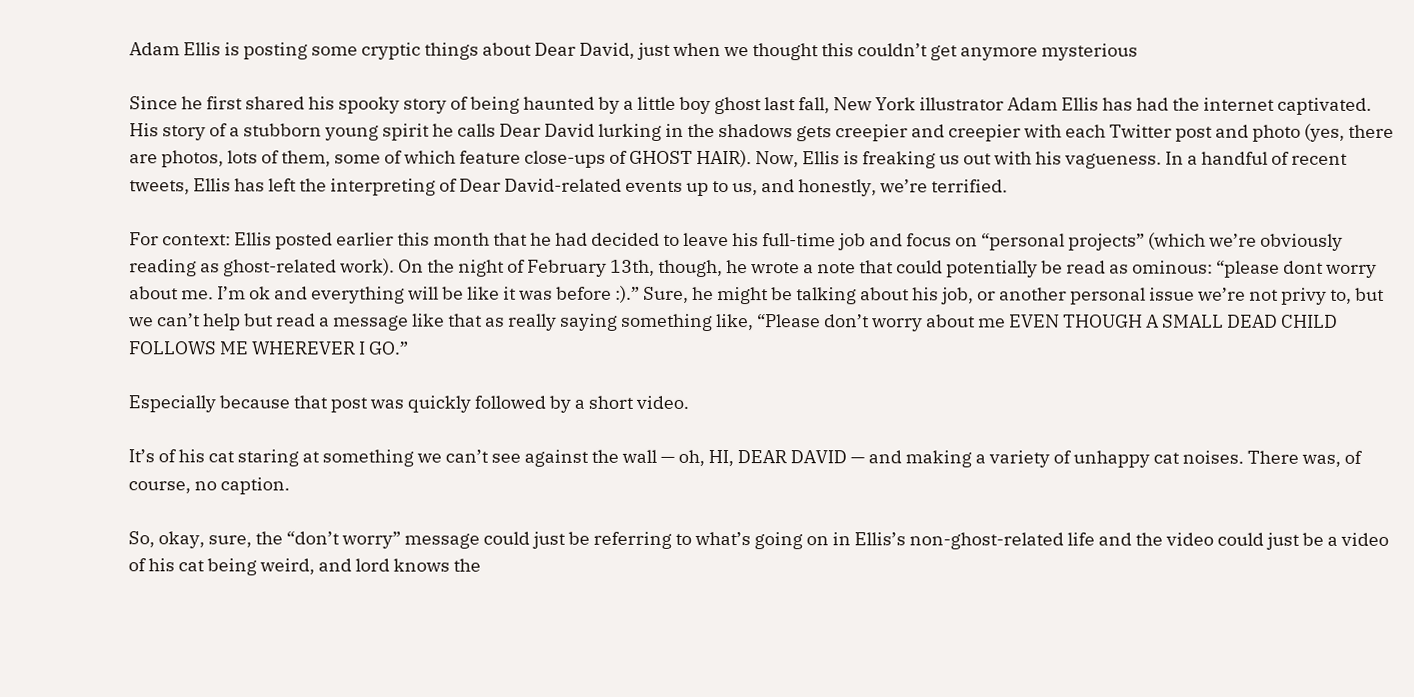Adam Ellis is posting some cryptic things about Dear David, just when we thought this couldn’t get anymore mysterious

Since he first shared his spooky story of being haunted by a little boy ghost last fall, New York illustrator Adam Ellis has had the internet captivated. His story of a stubborn young spirit he calls Dear David lurking in the shadows gets creepier and creepier with each Twitter post and photo (yes, there are photos, lots of them, some of which feature close-ups of GHOST HAIR). Now, Ellis is freaking us out with his vagueness. In a handful of recent tweets, Ellis has left the interpreting of Dear David-related events up to us, and honestly, we’re terrified.

For context: Ellis posted earlier this month that he had decided to leave his full-time job and focus on “personal projects” (which we’re obviously reading as ghost-related work). On the night of February 13th, though, he wrote a note that could potentially be read as ominous: “please dont worry about me. I’m ok and everything will be like it was before :).” Sure, he might be talking about his job, or another personal issue we’re not privy to, but we can’t help but read a message like that as really saying something like, “Please don’t worry about me EVEN THOUGH A SMALL DEAD CHILD FOLLOWS ME WHEREVER I GO.”

Especially because that post was quickly followed by a short video.

It’s of his cat staring at something we can’t see against the wall — oh, HI, DEAR DAVID — and making a variety of unhappy cat noises. There was, of course, no caption.

So, okay, sure, the “don’t worry” message could just be referring to what’s going on in Ellis’s non-ghost-related life and the video could just be a video of his cat being weird, and lord knows the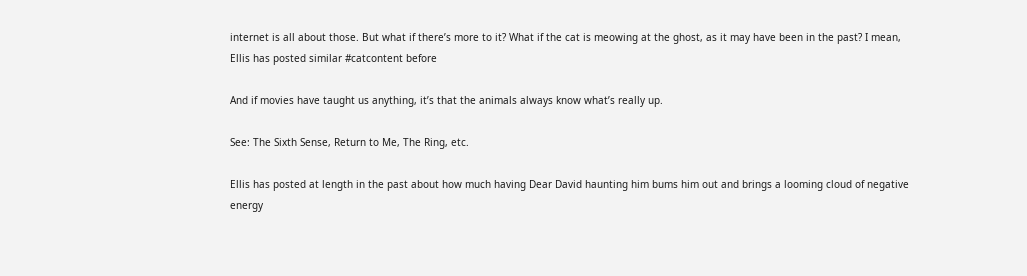internet is all about those. But what if there’s more to it? What if the cat is meowing at the ghost, as it may have been in the past? I mean, Ellis has posted similar #catcontent before

And if movies have taught us anything, it’s that the animals always know what’s really up.

See: The Sixth Sense, Return to Me, The Ring, etc.

Ellis has posted at length in the past about how much having Dear David haunting him bums him out and brings a looming cloud of negative energy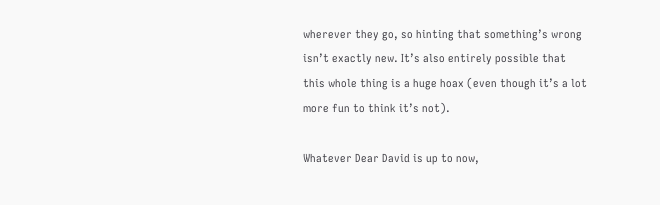wherever they go, so hinting that something’s wrong isn’t exactly new. It’s also entirely possible that this whole thing is a huge hoax (even though it’s a lot more fun to think it’s not).

Whatever Dear David is up to now,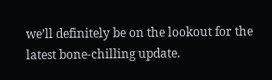we’ll definitely be on the lookout for the latest bone-chilling update.